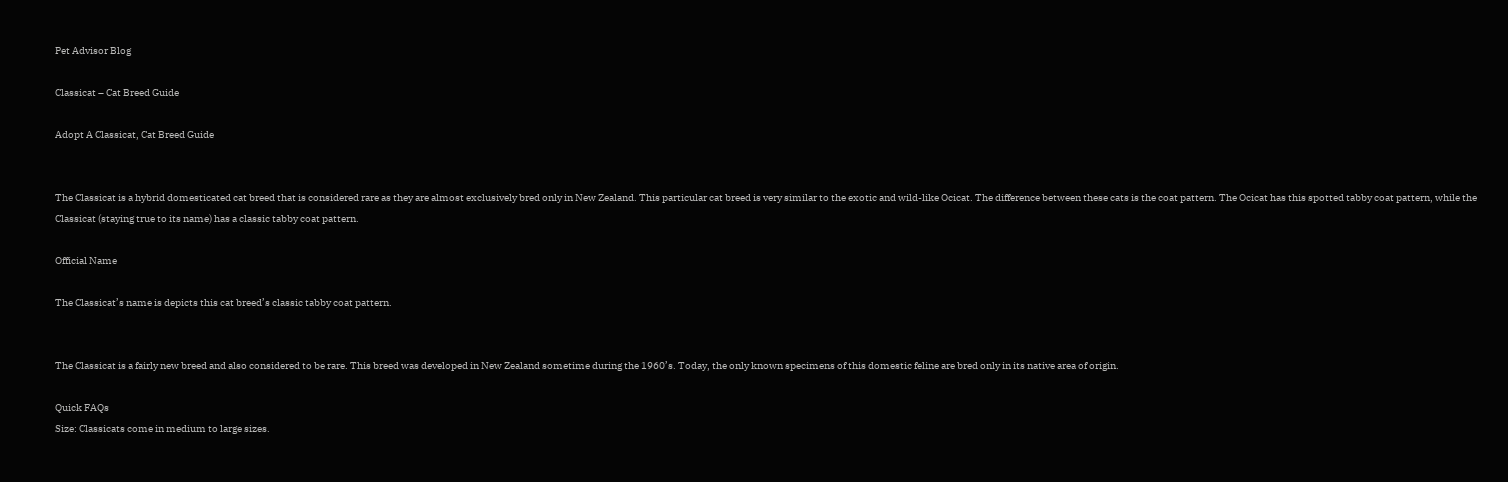Pet Advisor Blog

Classicat – Cat Breed Guide

Adopt A Classicat, Cat Breed Guide


The Classicat is a hybrid domesticated cat breed that is considered rare as they are almost exclusively bred only in New Zealand. This particular cat breed is very similar to the exotic and wild-like Ocicat. The difference between these cats is the coat pattern. The Ocicat has this spotted tabby coat pattern, while the Classicat (staying true to its name) has a classic tabby coat pattern.

Official Name

The Classicat’s name is depicts this cat breed’s classic tabby coat pattern.


The Classicat is a fairly new breed and also considered to be rare. This breed was developed in New Zealand sometime during the 1960’s. Today, the only known specimens of this domestic feline are bred only in its native area of origin.

Quick FAQs
Size: Classicats come in medium to large sizes.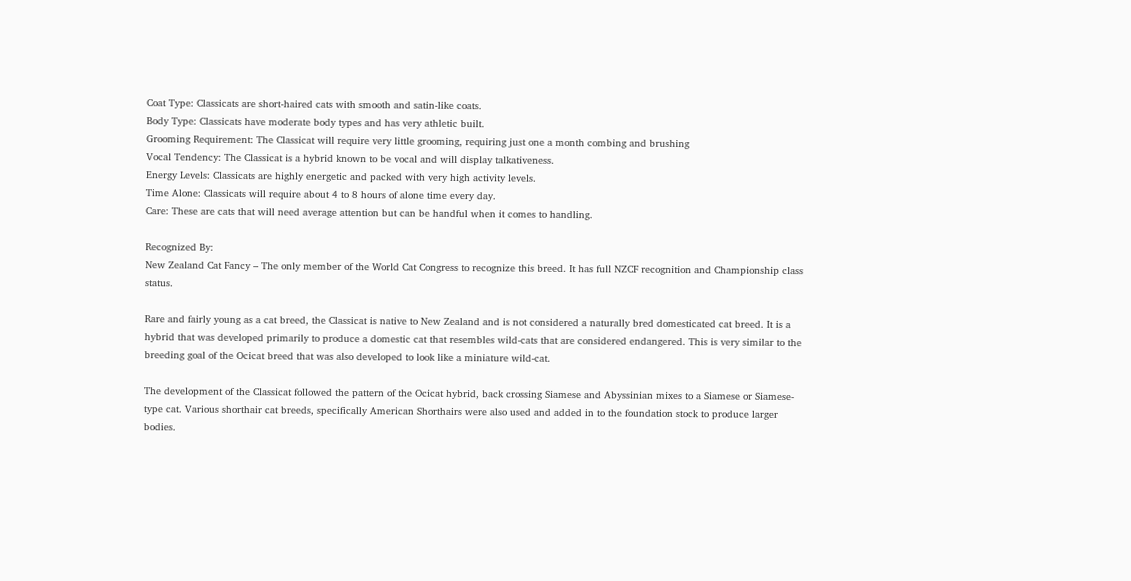Coat Type: Classicats are short-haired cats with smooth and satin-like coats.
Body Type: Classicats have moderate body types and has very athletic built.
Grooming Requirement: The Classicat will require very little grooming, requiring just one a month combing and brushing
Vocal Tendency: The Classicat is a hybrid known to be vocal and will display talkativeness.
Energy Levels: Classicats are highly energetic and packed with very high activity levels.
Time Alone: Classicats will require about 4 to 8 hours of alone time every day.
Care: These are cats that will need average attention but can be handful when it comes to handling.

Recognized By:
New Zealand Cat Fancy – The only member of the World Cat Congress to recognize this breed. It has full NZCF recognition and Championship class status.

Rare and fairly young as a cat breed, the Classicat is native to New Zealand and is not considered a naturally bred domesticated cat breed. It is a hybrid that was developed primarily to produce a domestic cat that resembles wild-cats that are considered endangered. This is very similar to the breeding goal of the Ocicat breed that was also developed to look like a miniature wild-cat.

The development of the Classicat followed the pattern of the Ocicat hybrid, back crossing Siamese and Abyssinian mixes to a Siamese or Siamese-type cat. Various shorthair cat breeds, specifically American Shorthairs were also used and added in to the foundation stock to produce larger bodies.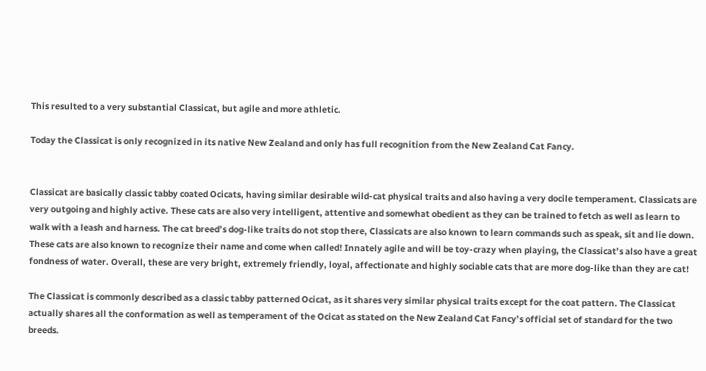This resulted to a very substantial Classicat, but agile and more athletic.

Today the Classicat is only recognized in its native New Zealand and only has full recognition from the New Zealand Cat Fancy.


Classicat are basically classic tabby coated Ocicats, having similar desirable wild-cat physical traits and also having a very docile temperament. Classicats are very outgoing and highly active. These cats are also very intelligent, attentive and somewhat obedient as they can be trained to fetch as well as learn to walk with a leash and harness. The cat breed’s dog-like traits do not stop there, Classicats are also known to learn commands such as speak, sit and lie down. These cats are also known to recognize their name and come when called! Innately agile and will be toy-crazy when playing, the Classicat’s also have a great fondness of water. Overall, these are very bright, extremely friendly, loyal, affectionate and highly sociable cats that are more dog-like than they are cat!

The Classicat is commonly described as a classic tabby patterned Ocicat, as it shares very similar physical traits except for the coat pattern. The Classicat actually shares all the conformation as well as temperament of the Ocicat as stated on the New Zealand Cat Fancy’s official set of standard for the two breeds.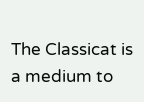The Classicat is a medium to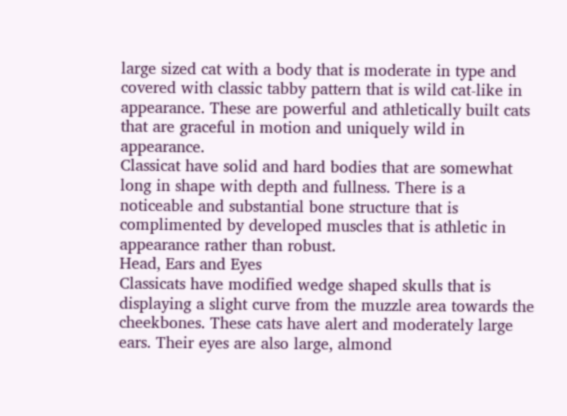large sized cat with a body that is moderate in type and covered with classic tabby pattern that is wild cat-like in appearance. These are powerful and athletically built cats that are graceful in motion and uniquely wild in appearance.
Classicat have solid and hard bodies that are somewhat long in shape with depth and fullness. There is a noticeable and substantial bone structure that is complimented by developed muscles that is athletic in appearance rather than robust.
Head, Ears and Eyes
Classicats have modified wedge shaped skulls that is displaying a slight curve from the muzzle area towards the cheekbones. These cats have alert and moderately large ears. Their eyes are also large, almond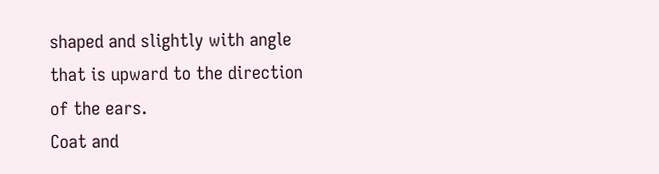shaped and slightly with angle that is upward to the direction of the ears.
Coat and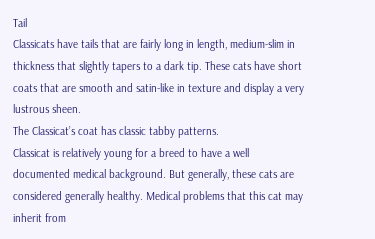Tail
Classicats have tails that are fairly long in length, medium-slim in thickness that slightly tapers to a dark tip. These cats have short coats that are smooth and satin-like in texture and display a very lustrous sheen.
The Classicat’s coat has classic tabby patterns.
Classicat is relatively young for a breed to have a well documented medical background. But generally, these cats are considered generally healthy. Medical problems that this cat may inherit from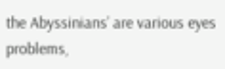the Abyssinians’ are various eyes problems,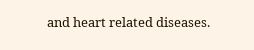and heart related diseases.